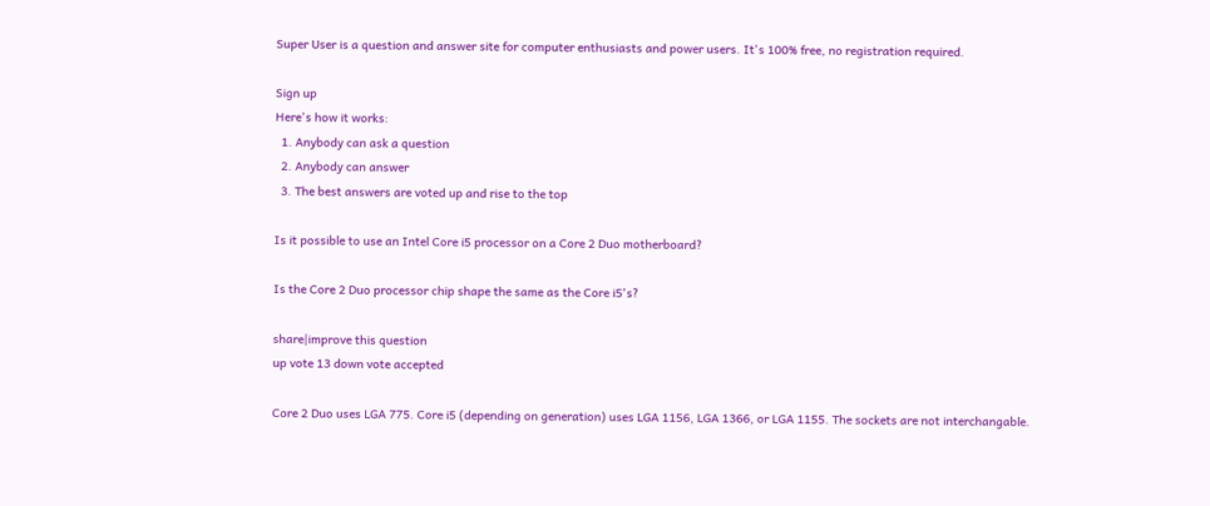Super User is a question and answer site for computer enthusiasts and power users. It's 100% free, no registration required.

Sign up
Here's how it works:
  1. Anybody can ask a question
  2. Anybody can answer
  3. The best answers are voted up and rise to the top

Is it possible to use an Intel Core i5 processor on a Core 2 Duo motherboard?

Is the Core 2 Duo processor chip shape the same as the Core i5's?

share|improve this question
up vote 13 down vote accepted

Core 2 Duo uses LGA 775. Core i5 (depending on generation) uses LGA 1156, LGA 1366, or LGA 1155. The sockets are not interchangable.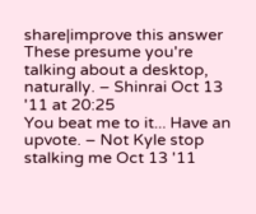share|improve this answer
These presume you're talking about a desktop, naturally. – Shinrai Oct 13 '11 at 20:25
You beat me to it... Have an upvote. – Not Kyle stop stalking me Oct 13 '11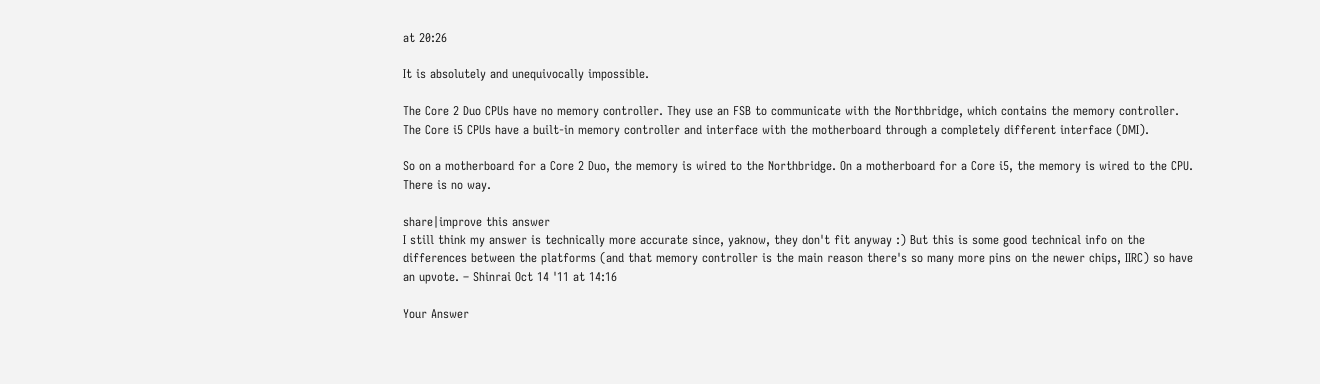at 20:26

It is absolutely and unequivocally impossible.

The Core 2 Duo CPUs have no memory controller. They use an FSB to communicate with the Northbridge, which contains the memory controller. The Core i5 CPUs have a built-in memory controller and interface with the motherboard through a completely different interface (DMI).

So on a motherboard for a Core 2 Duo, the memory is wired to the Northbridge. On a motherboard for a Core i5, the memory is wired to the CPU. There is no way.

share|improve this answer
I still think my answer is technically more accurate since, yaknow, they don't fit anyway :) But this is some good technical info on the differences between the platforms (and that memory controller is the main reason there's so many more pins on the newer chips, IIRC) so have an upvote. – Shinrai Oct 14 '11 at 14:16

Your Answer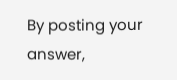By posting your answer,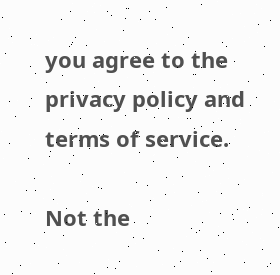you agree to the privacy policy and terms of service.

Not the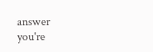answer you're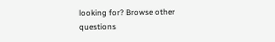looking for? Browse other questions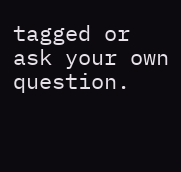tagged or ask your own question.